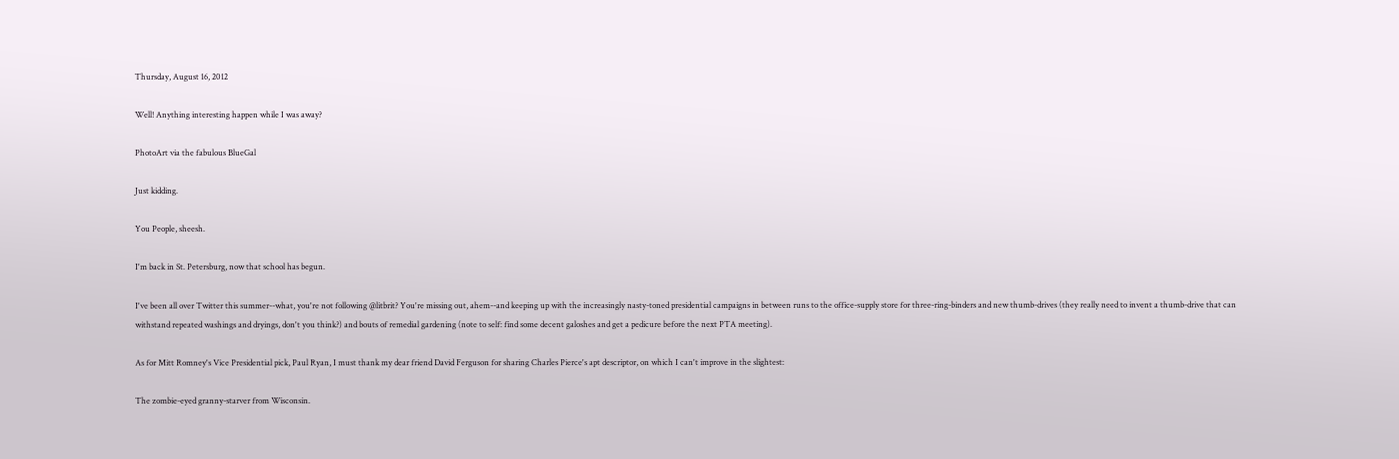Thursday, August 16, 2012

Well! Anything interesting happen while I was away?

PhotoArt via the fabulous BlueGal

Just kidding.

You People, sheesh.

I'm back in St. Petersburg, now that school has begun.

I've been all over Twitter this summer--what, you're not following @litbrit? You're missing out, ahem--and keeping up with the increasingly nasty-toned presidential campaigns in between runs to the office-supply store for three-ring-binders and new thumb-drives (they really need to invent a thumb-drive that can withstand repeated washings and dryings, don't you think?) and bouts of remedial gardening (note to self: find some decent galoshes and get a pedicure before the next PTA meeting).

As for Mitt Romney's Vice Presidential pick, Paul Ryan, I must thank my dear friend David Ferguson for sharing Charles Pierce's apt descriptor, on which I can't improve in the slightest:

The zombie-eyed granny-starver from Wisconsin.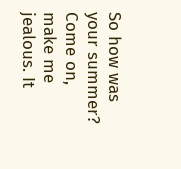So how was your summer?  Come on, make me jealous. It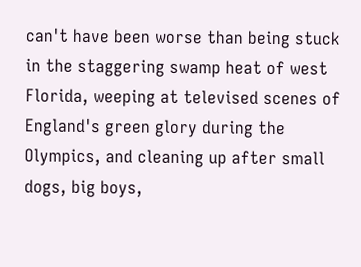can't have been worse than being stuck in the staggering swamp heat of west Florida, weeping at televised scenes of England's green glory during the Olympics, and cleaning up after small dogs, big boys,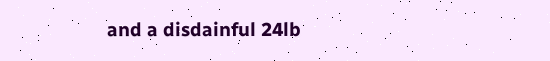and a disdainful 24lb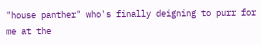"house panther" who's finally deigning to purr for me at the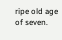ripe old age of seven.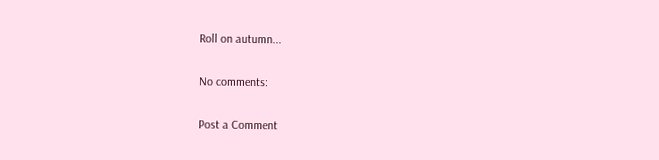Roll on autumn...

No comments:

Post a Comment